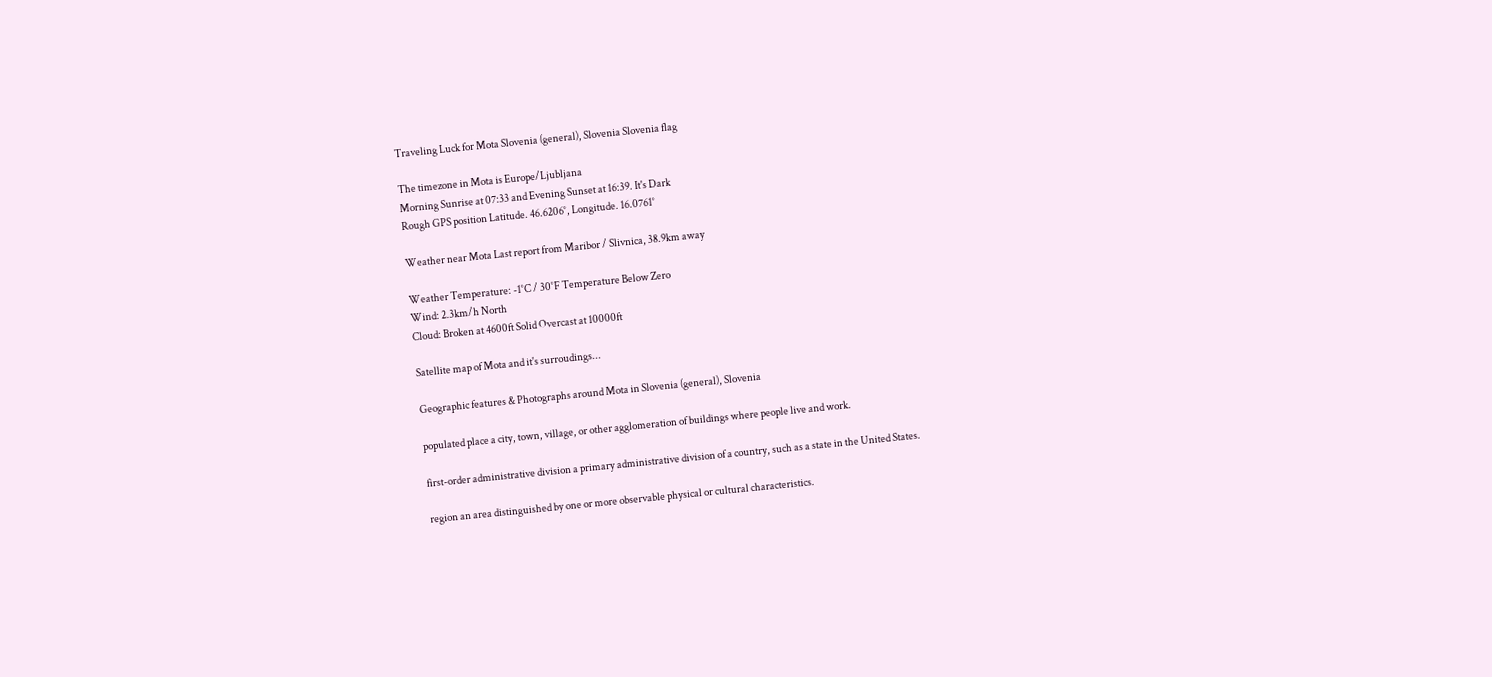Traveling Luck for Mota Slovenia (general), Slovenia Slovenia flag

The timezone in Mota is Europe/Ljubljana
Morning Sunrise at 07:33 and Evening Sunset at 16:39. It's Dark
Rough GPS position Latitude. 46.6206°, Longitude. 16.0761°

Weather near Mota Last report from Maribor / Slivnica, 38.9km away

Weather Temperature: -1°C / 30°F Temperature Below Zero
Wind: 2.3km/h North
Cloud: Broken at 4600ft Solid Overcast at 10000ft

Satellite map of Mota and it's surroudings...

Geographic features & Photographs around Mota in Slovenia (general), Slovenia

populated place a city, town, village, or other agglomeration of buildings where people live and work.

first-order administrative division a primary administrative division of a country, such as a state in the United States.

region an area distinguished by one or more observable physical or cultural characteristics.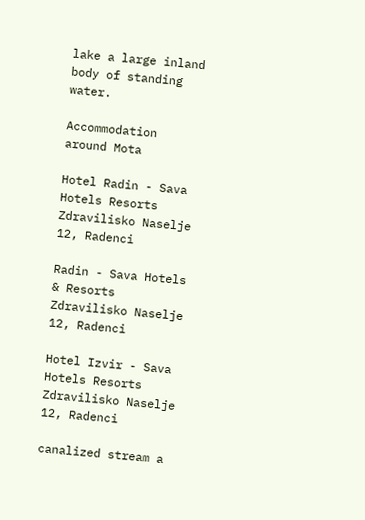lake a large inland body of standing water.

Accommodation around Mota

Hotel Radin - Sava Hotels Resorts Zdravilisko Naselje 12, Radenci

Radin - Sava Hotels & Resorts Zdravilisko Naselje 12, Radenci

Hotel Izvir - Sava Hotels Resorts Zdravilisko Naselje 12, Radenci

canalized stream a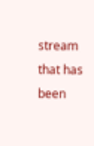stream that has been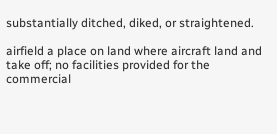substantially ditched, diked, or straightened.

airfield a place on land where aircraft land and take off; no facilities provided for the commercial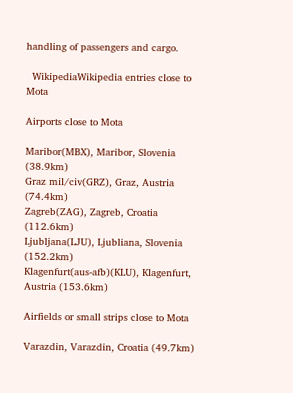handling of passengers and cargo.

  WikipediaWikipedia entries close to Mota

Airports close to Mota

Maribor(MBX), Maribor, Slovenia (38.9km)
Graz mil/civ(GRZ), Graz, Austria (74.4km)
Zagreb(ZAG), Zagreb, Croatia (112.6km)
Ljubljana(LJU), Ljubliana, Slovenia (152.2km)
Klagenfurt(aus-afb)(KLU), Klagenfurt, Austria (153.6km)

Airfields or small strips close to Mota

Varazdin, Varazdin, Croatia (49.7km)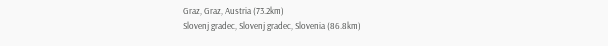Graz, Graz, Austria (73.2km)
Slovenj gradec, Slovenj gradec, Slovenia (86.8km)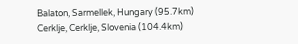Balaton, Sarmellek, Hungary (95.7km)
Cerklje, Cerklje, Slovenia (104.4km)